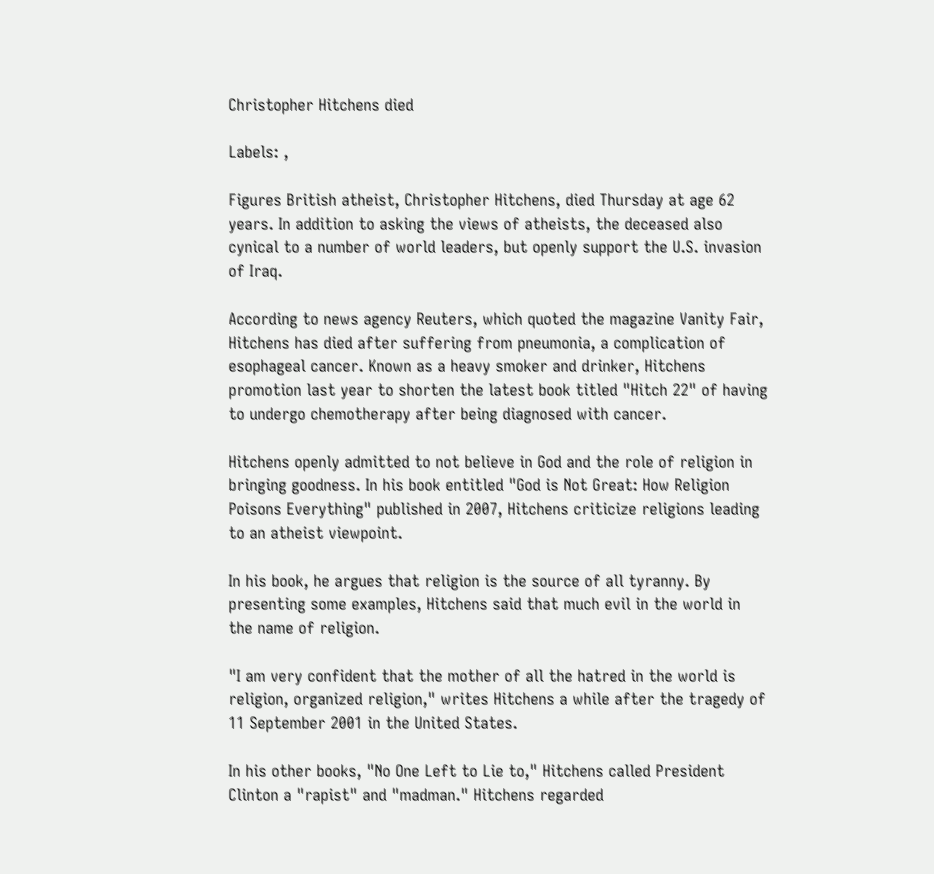Christopher Hitchens died

Labels: ,

Figures British atheist, Christopher Hitchens, died Thursday at age 62 years. In addition to asking the views of atheists, the deceased also cynical to a number of world leaders, but openly support the U.S. invasion of Iraq.

According to news agency Reuters, which quoted the magazine Vanity Fair, Hitchens has died after suffering from pneumonia, a complication of esophageal cancer. Known as a heavy smoker and drinker, Hitchens promotion last year to shorten the latest book titled "Hitch 22" of having to undergo chemotherapy after being diagnosed with cancer.

Hitchens openly admitted to not believe in God and the role of religion in bringing goodness. In his book entitled "God is Not Great: How Religion Poisons Everything" published in 2007, Hitchens criticize religions leading to an atheist viewpoint.

In his book, he argues that religion is the source of all tyranny. By presenting some examples, Hitchens said that much evil in the world in the name of religion.

"I am very confident that the mother of all the hatred in the world is religion, organized religion," writes Hitchens a while after the tragedy of 11 September 2001 in the United States.

In his other books, "No One Left to Lie to," Hitchens called President Clinton a "rapist" and "madman." Hitchens regarded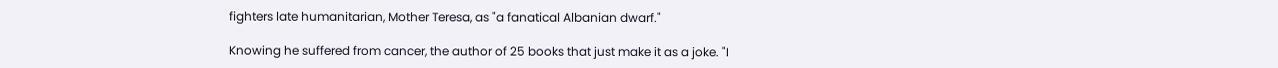fighters late humanitarian, Mother Teresa, as "a fanatical Albanian dwarf."

Knowing he suffered from cancer, the author of 25 books that just make it as a joke. "I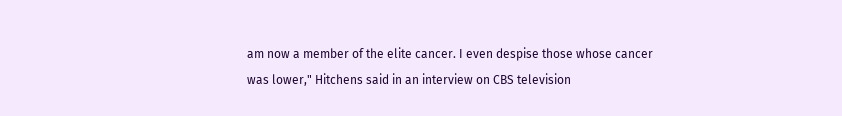am now a member of the elite cancer. I even despise those whose cancer was lower," Hitchens said in an interview on CBS television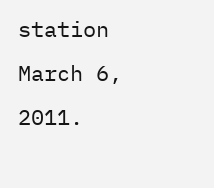station March 6, 2011.